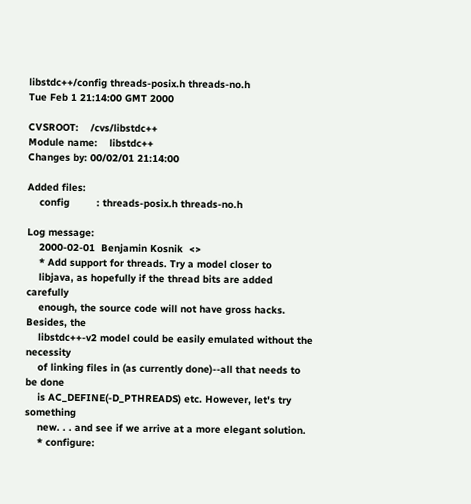libstdc++/config threads-posix.h threads-no.h
Tue Feb 1 21:14:00 GMT 2000

CVSROOT:    /cvs/libstdc++
Module name:    libstdc++
Changes by: 00/02/01 21:14:00

Added files:
    config         : threads-posix.h threads-no.h

Log message:
    2000-02-01  Benjamin Kosnik  <>
    * Add support for threads. Try a model closer to
    libjava, as hopefully if the thread bits are added carefully
    enough, the source code will not have gross hacks. Besides, the
    libstdc++-v2 model could be easily emulated without the necessity
    of linking files in (as currently done)--all that needs to be done
    is AC_DEFINE(-D_PTHREADS) etc. However, let's try something
    new. . . and see if we arrive at a more elegant solution.
    * configure: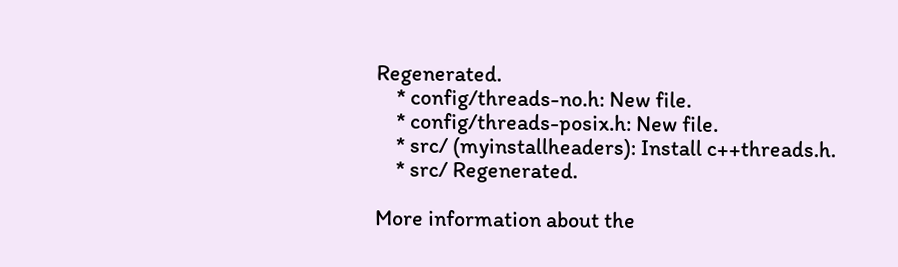Regenerated.
    * config/threads-no.h: New file.
    * config/threads-posix.h: New file.
    * src/ (myinstallheaders): Install c++threads.h.
    * src/ Regenerated.

More information about the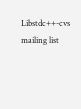Libstdc++-cvs mailing list